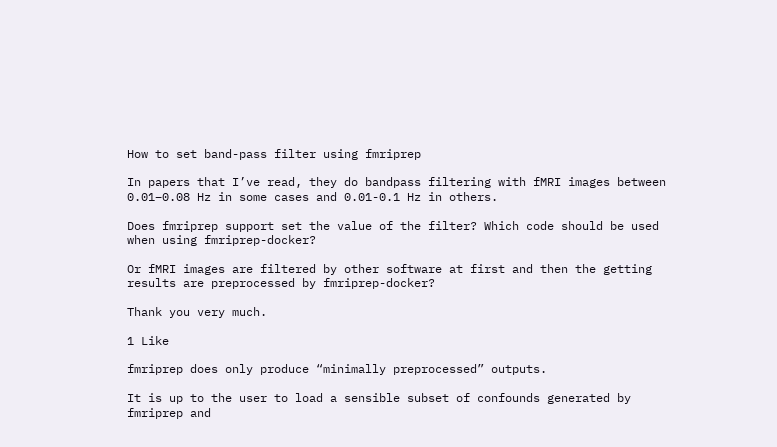How to set band-pass filter using fmriprep

In papers that I’ve read, they do bandpass filtering with fMRI images between 0.01–0.08 Hz in some cases and 0.01-0.1 Hz in others.

Does fmriprep support set the value of the filter? Which code should be used when using fmriprep-docker?

Or fMRI images are filtered by other software at first and then the getting results are preprocessed by fmriprep-docker?

Thank you very much.

1 Like

fmriprep does only produce “minimally preprocessed” outputs.

It is up to the user to load a sensible subset of confounds generated by fmriprep and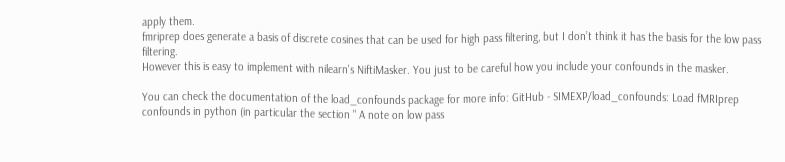apply them.
fmriprep does generate a basis of discrete cosines that can be used for high pass filtering, but I don’t think it has the basis for the low pass filtering.
However this is easy to implement with nilearn's NiftiMasker. You just to be careful how you include your confounds in the masker.

You can check the documentation of the load_confounds package for more info: GitHub - SIMEXP/load_confounds: Load fMRIprep confounds in python (in particular the section " A note on low pass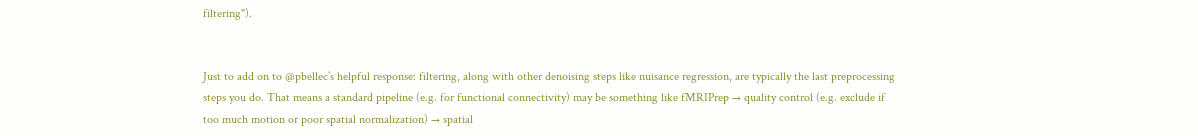filtering").


Just to add on to @pbellec’s helpful response: filtering, along with other denoising steps like nuisance regression, are typically the last preprocessing steps you do. That means a standard pipeline (e.g. for functional connectivity) may be something like fMRIPrep → quality control (e.g. exclude if too much motion or poor spatial normalization) → spatial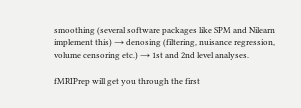smoothing (several software packages like SPM and Nilearn implement this) → denosing (filtering, nuisance regression, volume censoring etc.) → 1st and 2nd level analyses.

fMRIPrep will get you through the first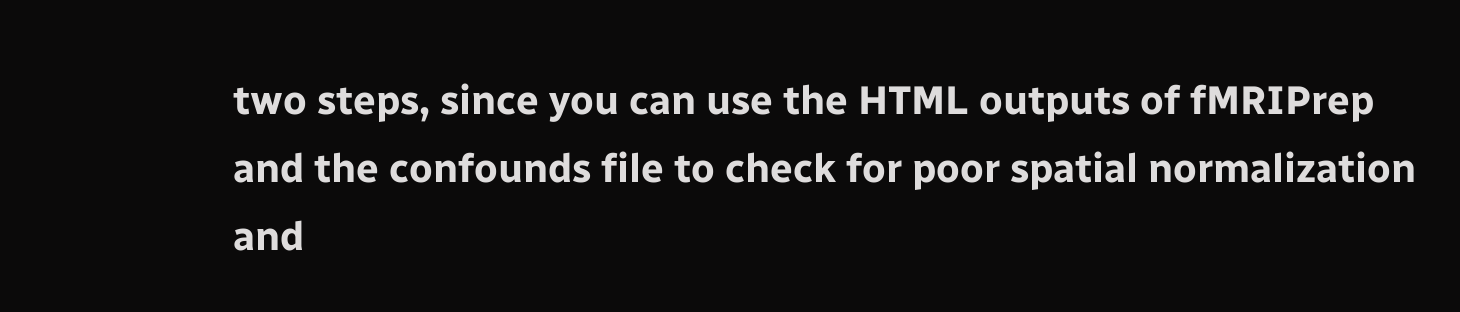two steps, since you can use the HTML outputs of fMRIPrep and the confounds file to check for poor spatial normalization and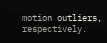motion outliers, respectively.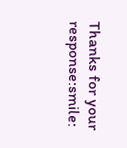Thanks for your response:smile: